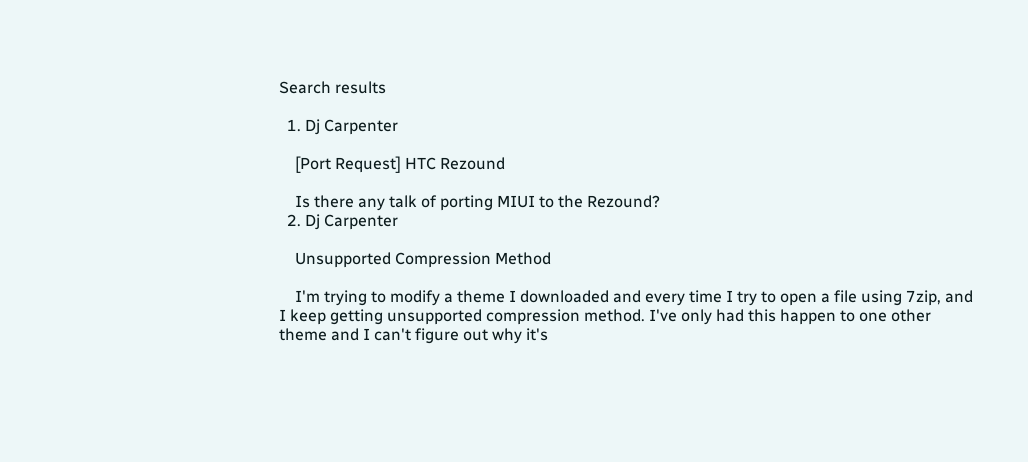Search results

  1. Dj Carpenter

    [Port Request] HTC Rezound

    Is there any talk of porting MIUI to the Rezound?
  2. Dj Carpenter

    Unsupported Compression Method

    I'm trying to modify a theme I downloaded and every time I try to open a file using 7zip, and I keep getting unsupported compression method. I've only had this happen to one other theme and I can't figure out why it's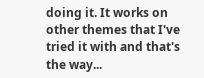doing it. It works on other themes that I've tried it with and that's the way...